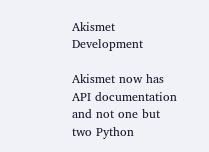Akismet Development

Akismet now has API documentation and not one but two Python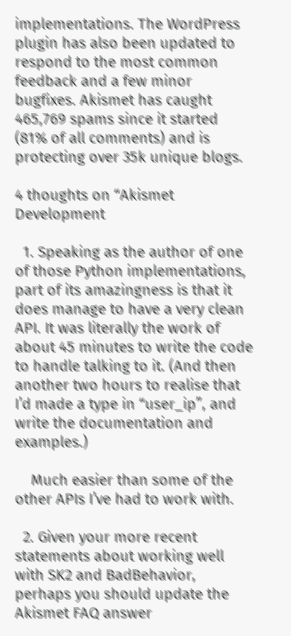implementations. The WordPress plugin has also been updated to respond to the most common feedback and a few minor bugfixes. Akismet has caught 465,769 spams since it started (81% of all comments) and is protecting over 35k unique blogs.

4 thoughts on “Akismet Development

  1. Speaking as the author of one of those Python implementations, part of its amazingness is that it does manage to have a very clean API. It was literally the work of about 45 minutes to write the code to handle talking to it. (And then another two hours to realise that I’d made a type in “user_ip”, and write the documentation and examples.)

    Much easier than some of the other APIs I’ve had to work with.

  2. Given your more recent statements about working well with SK2 and BadBehavior, perhaps you should update the Akismet FAQ answer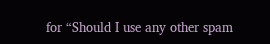for “Should I use any other spam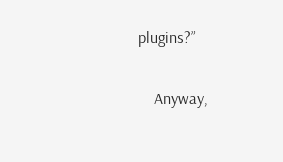plugins?”

    Anyway,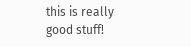this is really good stuff!